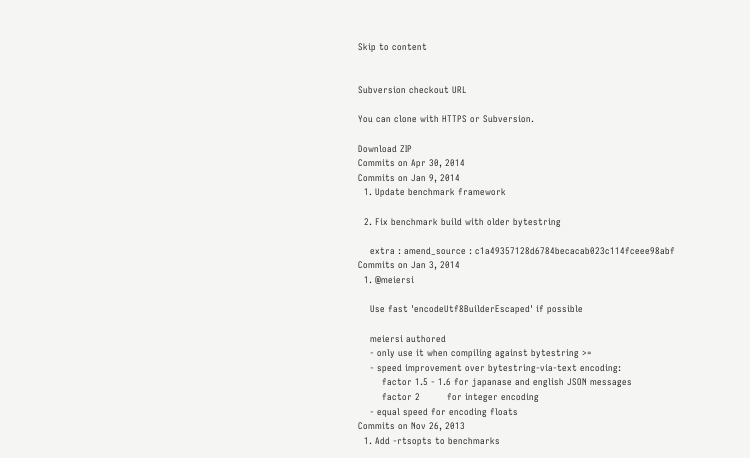Skip to content


Subversion checkout URL

You can clone with HTTPS or Subversion.

Download ZIP
Commits on Apr 30, 2014
Commits on Jan 9, 2014
  1. Update benchmark framework

  2. Fix benchmark build with older bytestring

    extra : amend_source : c1a49357128d6784becacab023c114fceee98abf
Commits on Jan 3, 2014
  1. @meiersi

    Use fast 'encodeUtf8BuilderEscaped' if possible

    meiersi authored
    - only use it when compiling against bytestring >=
    - speed improvement over bytestring-via-text encoding:
        factor 1.5 - 1.6 for japanase and english JSON messages
        factor 2         for integer encoding
    - equal speed for encoding floats
Commits on Nov 26, 2013
  1. Add -rtsopts to benchmarks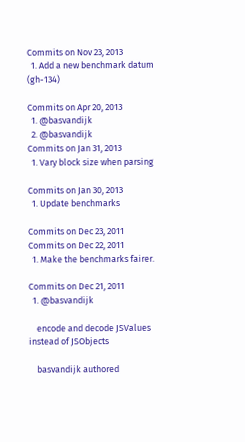Commits on Nov 23, 2013
  1. Add a new benchmark datum (gh-134)

Commits on Apr 20, 2013
  1. @basvandijk
  2. @basvandijk
Commits on Jan 31, 2013
  1. Vary block size when parsing

Commits on Jan 30, 2013
  1. Update benchmarks

Commits on Dec 23, 2011
Commits on Dec 22, 2011
  1. Make the benchmarks fairer.

Commits on Dec 21, 2011
  1. @basvandijk

    encode and decode JSValues instead of JSObjects

    basvandijk authored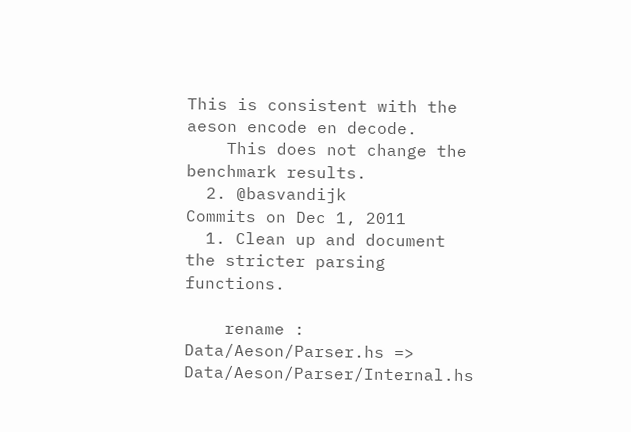This is consistent with the aeson encode en decode.
    This does not change the benchmark results.
  2. @basvandijk
Commits on Dec 1, 2011
  1. Clean up and document the stricter parsing functions.

    rename : Data/Aeson/Parser.hs => Data/Aeson/Parser/Internal.hs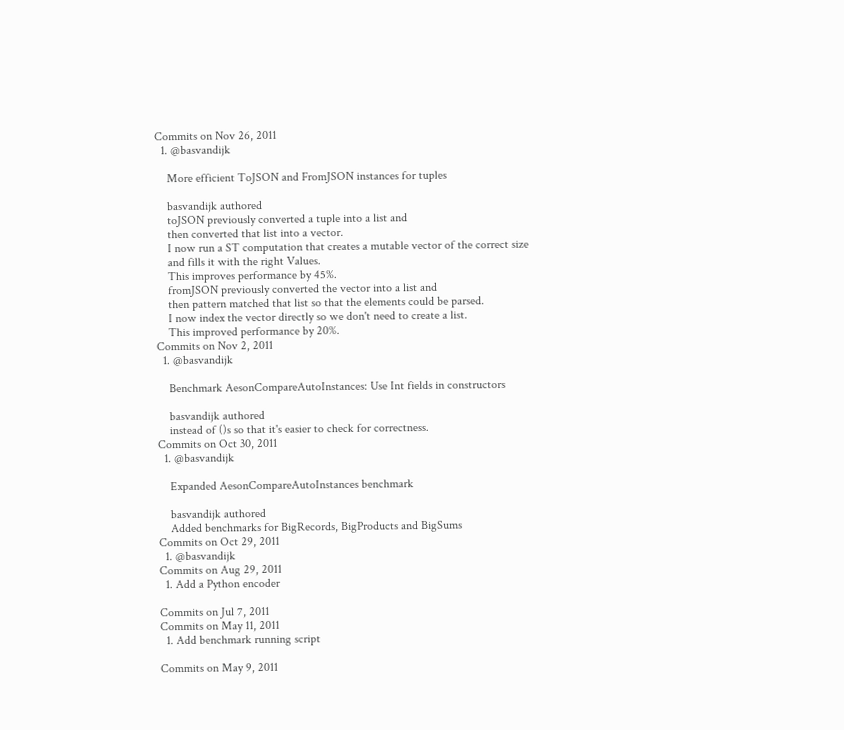Commits on Nov 26, 2011
  1. @basvandijk

    More efficient ToJSON and FromJSON instances for tuples

    basvandijk authored
    toJSON previously converted a tuple into a list and
    then converted that list into a vector.
    I now run a ST computation that creates a mutable vector of the correct size
    and fills it with the right Values.
    This improves performance by 45%.
    fromJSON previously converted the vector into a list and
    then pattern matched that list so that the elements could be parsed.
    I now index the vector directly so we don't need to create a list.
    This improved performance by 20%.
Commits on Nov 2, 2011
  1. @basvandijk

    Benchmark AesonCompareAutoInstances: Use Int fields in constructors

    basvandijk authored
    instead of ()s so that it's easier to check for correctness.
Commits on Oct 30, 2011
  1. @basvandijk

    Expanded AesonCompareAutoInstances benchmark

    basvandijk authored
    Added benchmarks for BigRecords, BigProducts and BigSums
Commits on Oct 29, 2011
  1. @basvandijk
Commits on Aug 29, 2011
  1. Add a Python encoder

Commits on Jul 7, 2011
Commits on May 11, 2011
  1. Add benchmark running script

Commits on May 9, 2011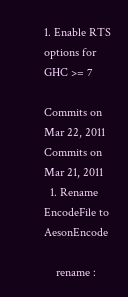1. Enable RTS options for GHC >= 7

Commits on Mar 22, 2011
Commits on Mar 21, 2011
  1. Rename EncodeFile to AesonEncode

    rename :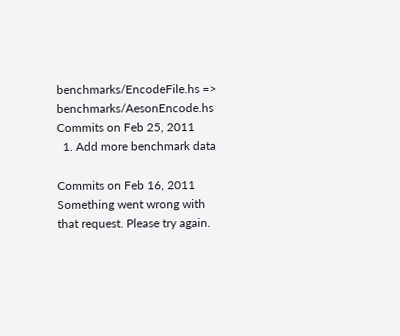benchmarks/EncodeFile.hs => benchmarks/AesonEncode.hs
Commits on Feb 25, 2011
  1. Add more benchmark data

Commits on Feb 16, 2011
Something went wrong with that request. Please try again.